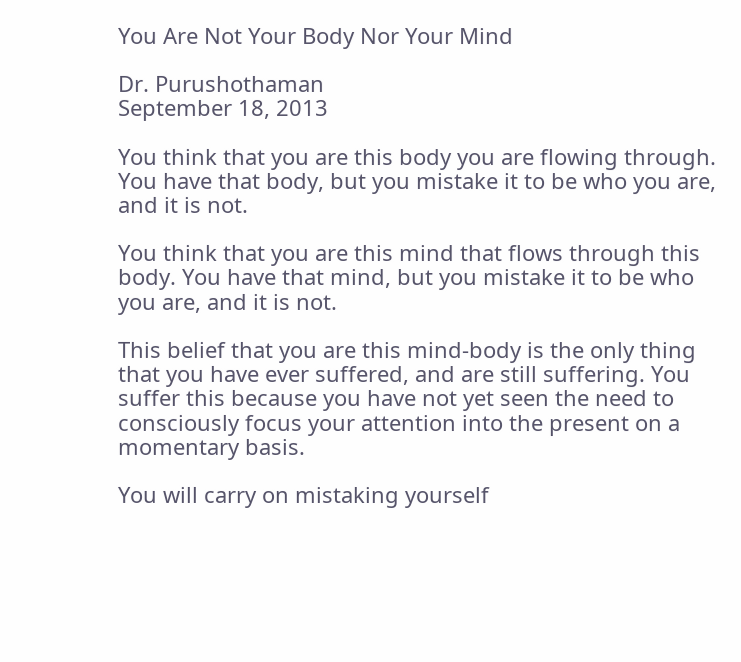You Are Not Your Body Nor Your Mind

Dr. Purushothaman
September 18, 2013

You think that you are this body you are flowing through. You have that body, but you mistake it to be who you are, and it is not.

You think that you are this mind that flows through this body. You have that mind, but you mistake it to be who you are, and it is not.

This belief that you are this mind-body is the only thing that you have ever suffered, and are still suffering. You suffer this because you have not yet seen the need to consciously focus your attention into the present on a momentary basis.

You will carry on mistaking yourself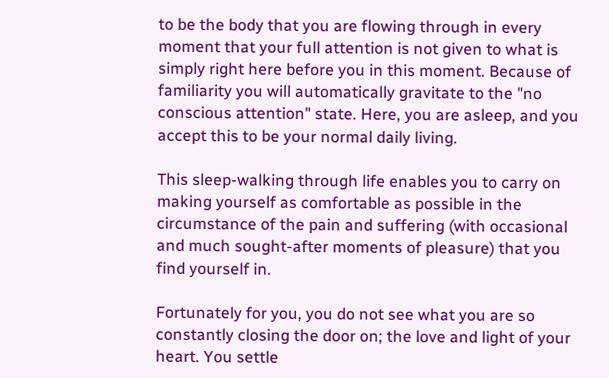to be the body that you are flowing through in every moment that your full attention is not given to what is simply right here before you in this moment. Because of familiarity you will automatically gravitate to the "no conscious attention" state. Here, you are asleep, and you accept this to be your normal daily living.

This sleep-walking through life enables you to carry on making yourself as comfortable as possible in the circumstance of the pain and suffering (with occasional and much sought-after moments of pleasure) that you find yourself in.

Fortunately for you, you do not see what you are so constantly closing the door on; the love and light of your heart. You settle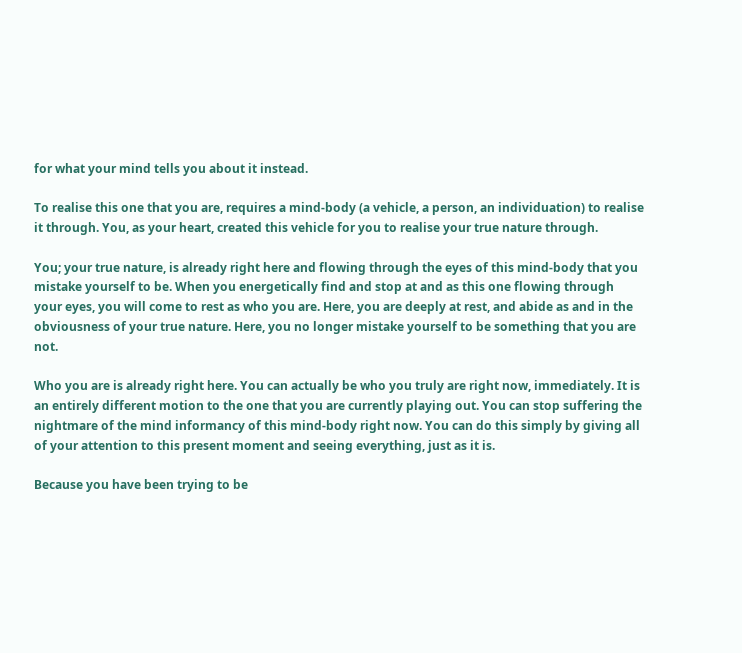for what your mind tells you about it instead.

To realise this one that you are, requires a mind-body (a vehicle, a person, an individuation) to realise it through. You, as your heart, created this vehicle for you to realise your true nature through.

You; your true nature, is already right here and flowing through the eyes of this mind-body that you mistake yourself to be. When you energetically find and stop at and as this one flowing through your eyes, you will come to rest as who you are. Here, you are deeply at rest, and abide as and in the obviousness of your true nature. Here, you no longer mistake yourself to be something that you are not.

Who you are is already right here. You can actually be who you truly are right now, immediately. It is an entirely different motion to the one that you are currently playing out. You can stop suffering the nightmare of the mind informancy of this mind-body right now. You can do this simply by giving all of your attention to this present moment and seeing everything, just as it is.

Because you have been trying to be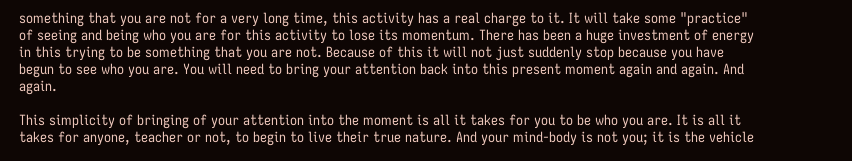something that you are not for a very long time, this activity has a real charge to it. It will take some "practice" of seeing and being who you are for this activity to lose its momentum. There has been a huge investment of energy in this trying to be something that you are not. Because of this it will not just suddenly stop because you have begun to see who you are. You will need to bring your attention back into this present moment again and again. And again.

This simplicity of bringing of your attention into the moment is all it takes for you to be who you are. It is all it takes for anyone, teacher or not, to begin to live their true nature. And your mind-body is not you; it is the vehicle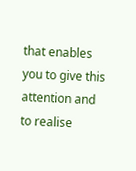that enables you to give this attention and to realise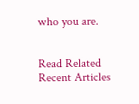who you are.


Read Related Recent Articles